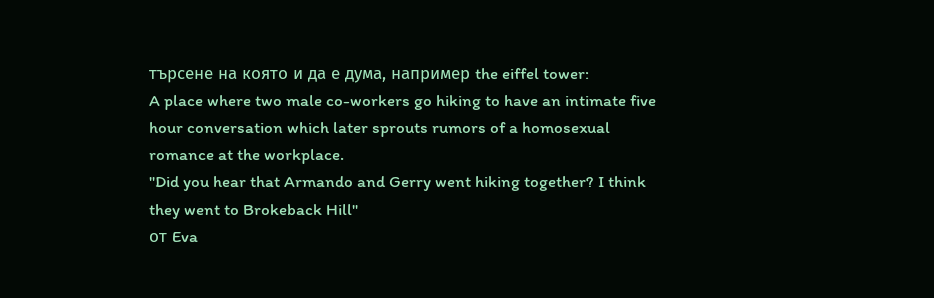търсене на която и да е дума, например the eiffel tower:
A place where two male co-workers go hiking to have an intimate five hour conversation which later sprouts rumors of a homosexual romance at the workplace.
"Did you hear that Armando and Gerry went hiking together? I think they went to Brokeback Hill"
от Eva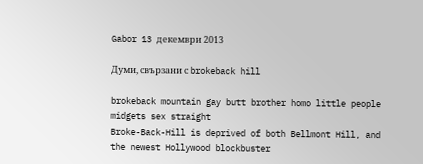Gabor 13 декември 2013

Думи, свързани с brokeback hill

brokeback mountain gay butt brother homo little people midgets sex straight
Broke-Back-Hill is deprived of both Bellmont Hill, and the newest Hollywood blockbuster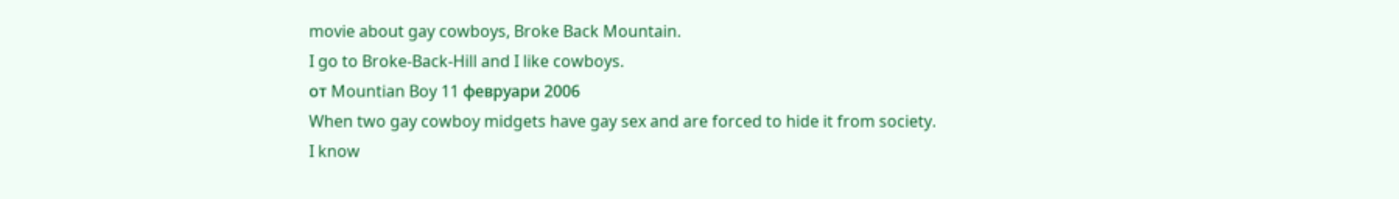movie about gay cowboys, Broke Back Mountain.
I go to Broke-Back-Hill and I like cowboys.
от Mountian Boy 11 февруари 2006
When two gay cowboy midgets have gay sex and are forced to hide it from society.
I know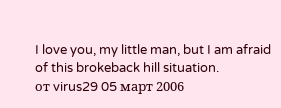I love you, my little man, but I am afraid of this brokeback hill situation.
от virus29 05 март 2006